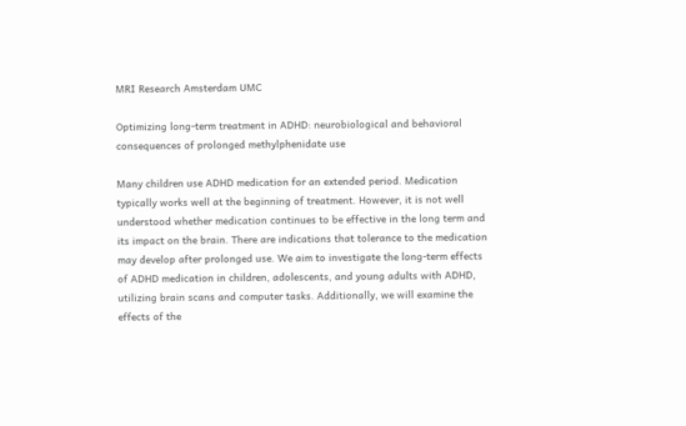MRI Research Amsterdam UMC

Optimizing long-term treatment in ADHD: neurobiological and behavioral consequences of prolonged methylphenidate use

Many children use ADHD medication for an extended period. Medication typically works well at the beginning of treatment. However, it is not well understood whether medication continues to be effective in the long term and its impact on the brain. There are indications that tolerance to the medication may develop after prolonged use. We aim to investigate the long-term effects of ADHD medication in children, adolescents, and young adults with ADHD, utilizing brain scans and computer tasks. Additionally, we will examine the effects of the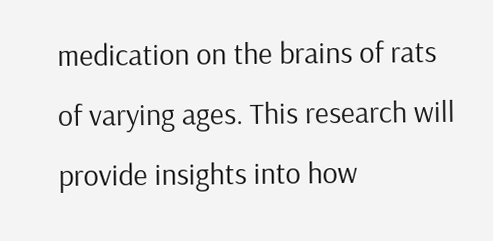medication on the brains of rats of varying ages. This research will provide insights into how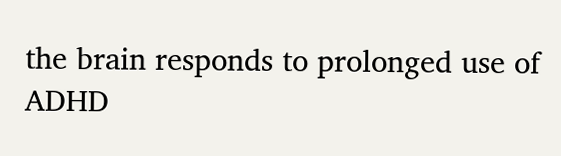the brain responds to prolonged use of ADHD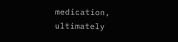medication, ultimately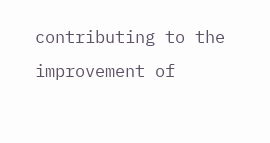contributing to the improvement of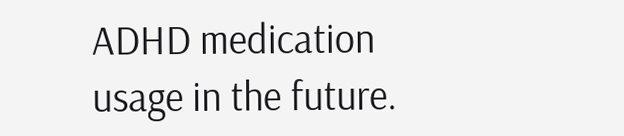ADHD medication usage in the future.